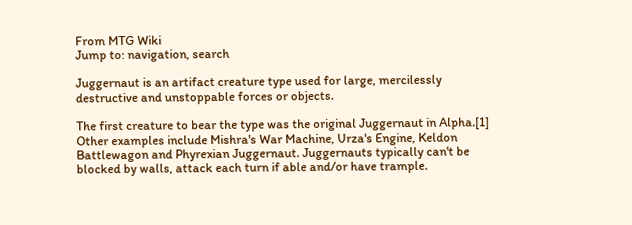From MTG Wiki
Jump to: navigation, search

Juggernaut is an artifact creature type used for large, mercilessly destructive and unstoppable forces or objects.

The first creature to bear the type was the original Juggernaut in Alpha.[1] Other examples include Mishra's War Machine, Urza's Engine, Keldon Battlewagon and Phyrexian Juggernaut. Juggernauts typically can't be blocked by walls, attack each turn if able and/or have trample.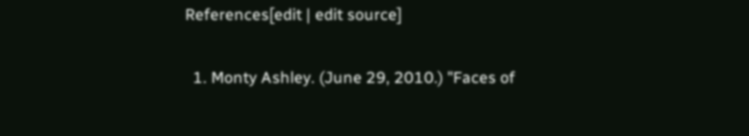References[edit | edit source]

  1. Monty Ashley. (June 29, 2010.) "Faces of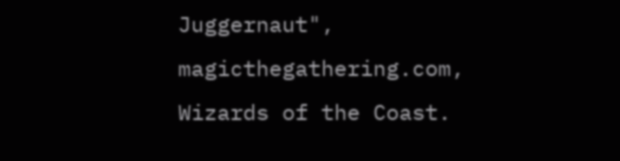Juggernaut", magicthegathering.com, Wizards of the Coast.